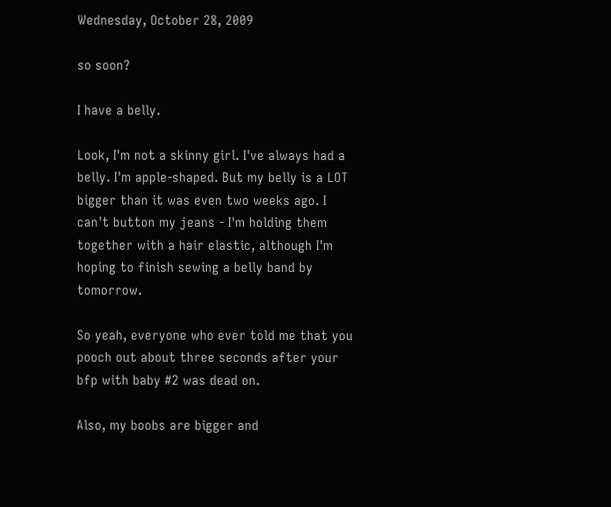Wednesday, October 28, 2009

so soon?

I have a belly.

Look, I'm not a skinny girl. I've always had a belly. I'm apple-shaped. But my belly is a LOT bigger than it was even two weeks ago. I can't button my jeans - I'm holding them together with a hair elastic, although I'm hoping to finish sewing a belly band by tomorrow.

So yeah, everyone who ever told me that you pooch out about three seconds after your bfp with baby #2 was dead on.

Also, my boobs are bigger and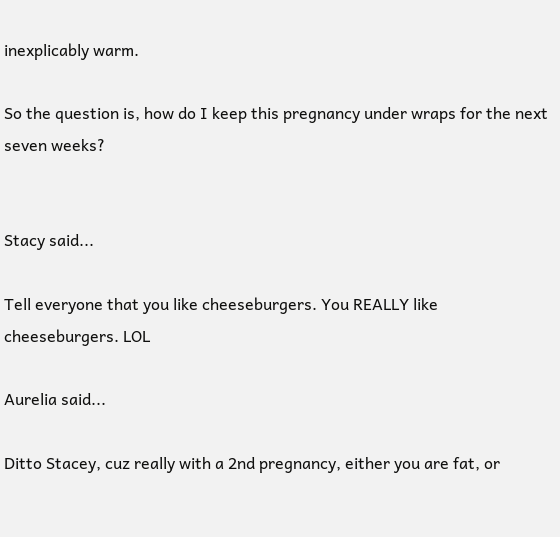inexplicably warm.

So the question is, how do I keep this pregnancy under wraps for the next seven weeks?


Stacy said...

Tell everyone that you like cheeseburgers. You REALLY like cheeseburgers. LOL

Aurelia said...

Ditto Stacey, cuz really with a 2nd pregnancy, either you are fat, or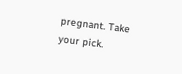pregnant. Take your pick.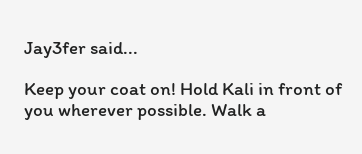Jay3fer said...

Keep your coat on! Hold Kali in front of you wherever possible. Walk a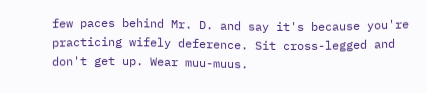few paces behind Mr. D. and say it's because you're practicing wifely deference. Sit cross-legged and don't get up. Wear muu-muus.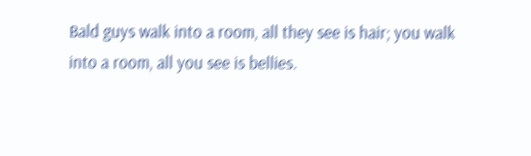Bald guys walk into a room, all they see is hair; you walk into a room, all you see is bellies.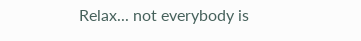Relax... not everybody is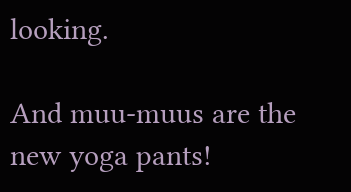looking.

And muu-muus are the new yoga pants!